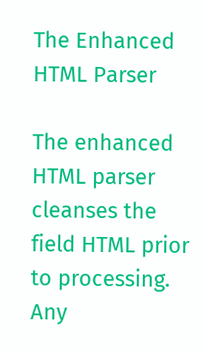The Enhanced HTML Parser

The enhanced HTML parser cleanses the field HTML prior to processing. Any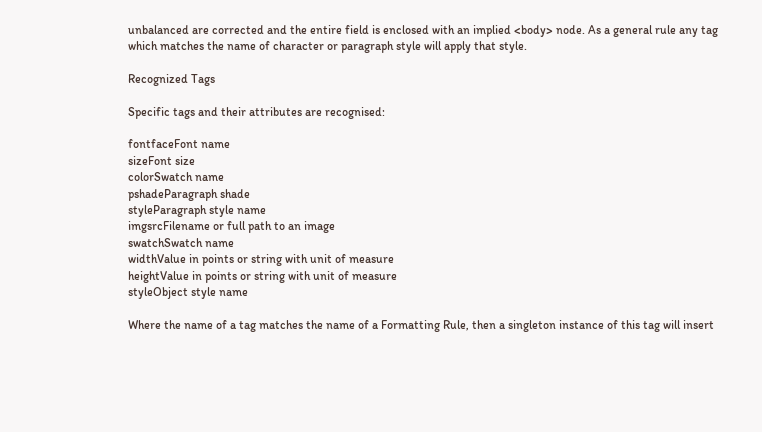unbalanced are corrected and the entire field is enclosed with an implied <body> node. As a general rule any tag which matches the name of character or paragraph style will apply that style.

Recognized Tags

Specific tags and their attributes are recognised:

fontfaceFont name
sizeFont size
colorSwatch name
pshadeParagraph shade
styleParagraph style name
imgsrcFilename or full path to an image
swatchSwatch name
widthValue in points or string with unit of measure
heightValue in points or string with unit of measure
styleObject style name

Where the name of a tag matches the name of a Formatting Rule, then a singleton instance of this tag will insert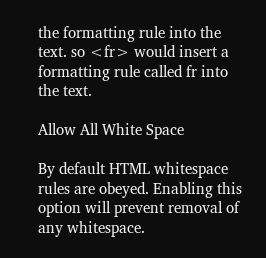the formatting rule into the text. so <fr> would insert a formatting rule called fr into the text.

Allow All White Space

By default HTML whitespace rules are obeyed. Enabling this option will prevent removal of any whitespace.